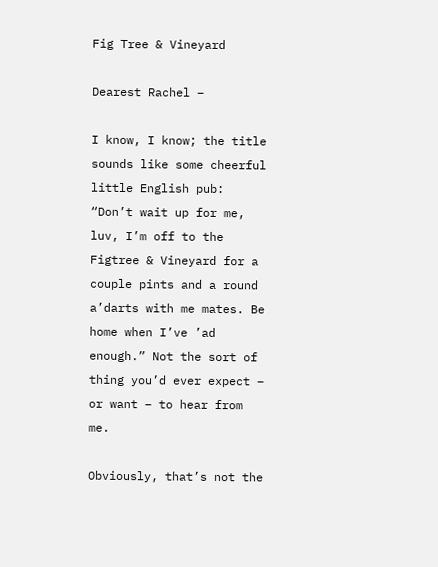Fig Tree & Vineyard

Dearest Rachel –

I know, I know; the title sounds like some cheerful little English pub: “Don’t wait up for me, luv, I’m off to the Figtree & Vineyard for a couple pints and a round a’darts with me mates. Be home when I’ve ’ad enough.” Not the sort of thing you’d ever expect – or want – to hear from me.

Obviously, that’s not the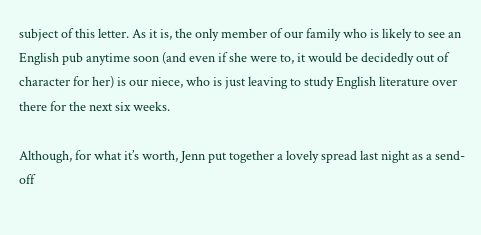subject of this letter. As it is, the only member of our family who is likely to see an English pub anytime soon (and even if she were to, it would be decidedly out of character for her) is our niece, who is just leaving to study English literature over there for the next six weeks.

Although, for what it’s worth, Jenn put together a lovely spread last night as a send-off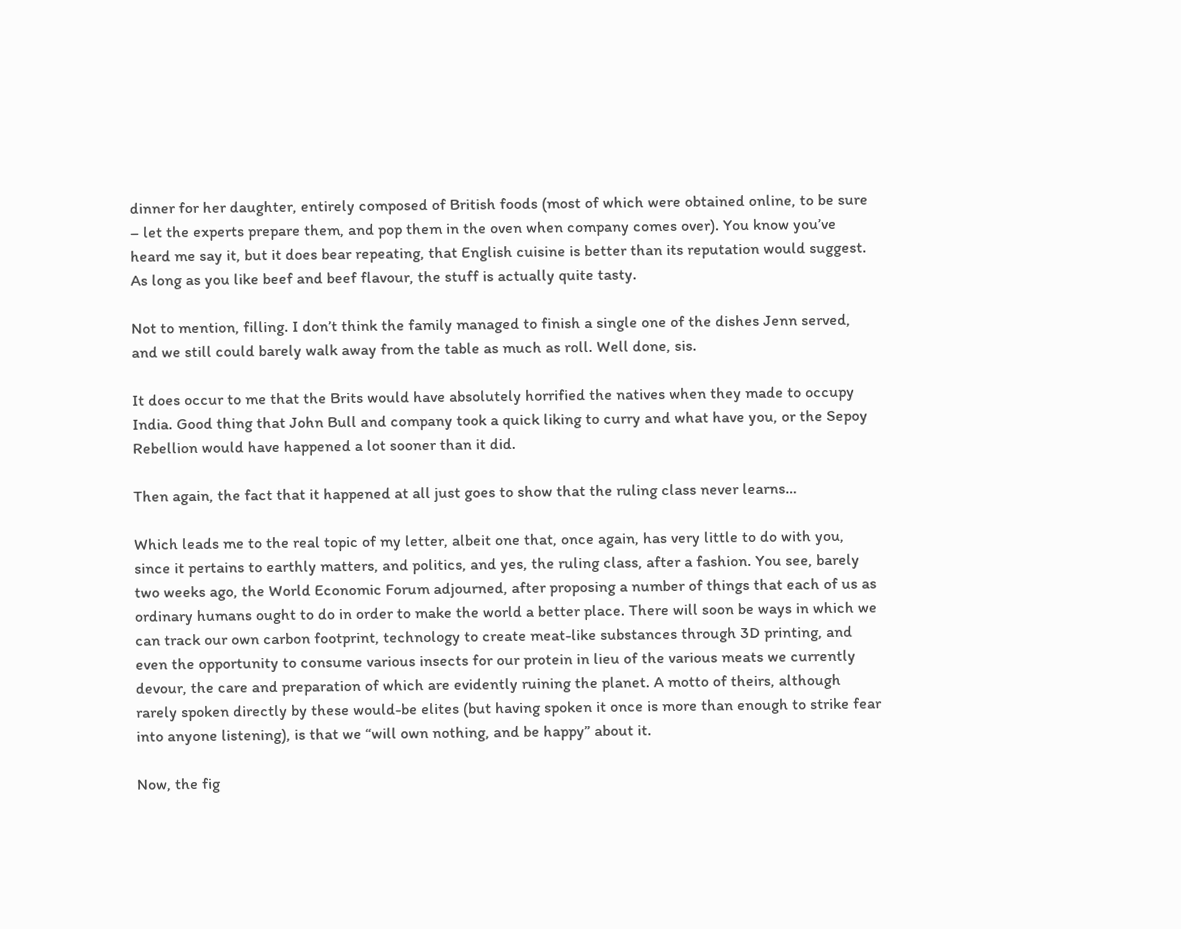dinner for her daughter, entirely composed of British foods (most of which were obtained online, to be sure – let the experts prepare them, and pop them in the oven when company comes over). You know you’ve heard me say it, but it does bear repeating, that English cuisine is better than its reputation would suggest. As long as you like beef and beef flavour, the stuff is actually quite tasty.

Not to mention, filling. I don’t think the family managed to finish a single one of the dishes Jenn served, and we still could barely walk away from the table as much as roll. Well done, sis.

It does occur to me that the Brits would have absolutely horrified the natives when they made to occupy India. Good thing that John Bull and company took a quick liking to curry and what have you, or the Sepoy Rebellion would have happened a lot sooner than it did.

Then again, the fact that it happened at all just goes to show that the ruling class never learns…

Which leads me to the real topic of my letter, albeit one that, once again, has very little to do with you, since it pertains to earthly matters, and politics, and yes, the ruling class, after a fashion. You see, barely two weeks ago, the World Economic Forum adjourned, after proposing a number of things that each of us as ordinary humans ought to do in order to make the world a better place. There will soon be ways in which we can track our own carbon footprint, technology to create meat-like substances through 3D printing, and even the opportunity to consume various insects for our protein in lieu of the various meats we currently devour, the care and preparation of which are evidently ruining the planet. A motto of theirs, although rarely spoken directly by these would-be elites (but having spoken it once is more than enough to strike fear into anyone listening), is that we “will own nothing, and be happy” about it.

Now, the fig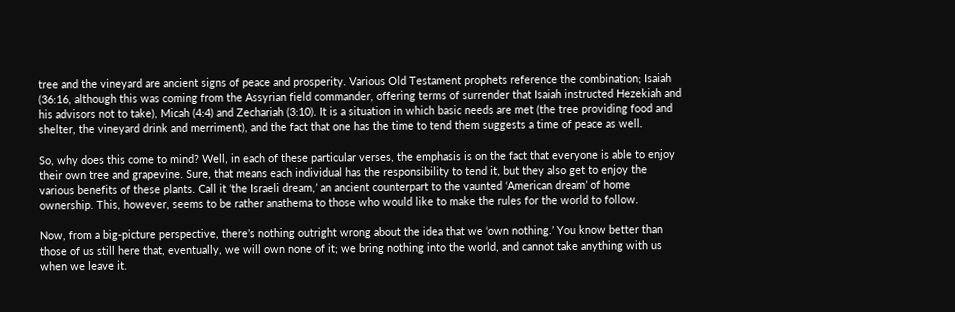tree and the vineyard are ancient signs of peace and prosperity. Various Old Testament prophets reference the combination; Isaiah (36:16, although this was coming from the Assyrian field commander, offering terms of surrender that Isaiah instructed Hezekiah and his advisors not to take), Micah (4:4) and Zechariah (3:10). It is a situation in which basic needs are met (the tree providing food and shelter, the vineyard drink and merriment), and the fact that one has the time to tend them suggests a time of peace as well.

So, why does this come to mind? Well, in each of these particular verses, the emphasis is on the fact that everyone is able to enjoy their own tree and grapevine. Sure, that means each individual has the responsibility to tend it, but they also get to enjoy the various benefits of these plants. Call it ‘the Israeli dream,’ an ancient counterpart to the vaunted ‘American dream’ of home ownership. This, however, seems to be rather anathema to those who would like to make the rules for the world to follow.

Now, from a big-picture perspective, there’s nothing outright wrong about the idea that we ‘own nothing.’ You know better than those of us still here that, eventually, we will own none of it; we bring nothing into the world, and cannot take anything with us when we leave it.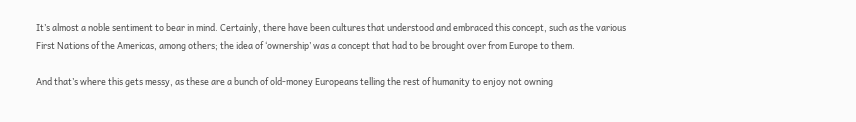It’s almost a noble sentiment to bear in mind. Certainly, there have been cultures that understood and embraced this concept, such as the various First Nations of the Americas, among others; the idea of ‘ownership’ was a concept that had to be brought over from Europe to them.

And that’s where this gets messy, as these are a bunch of old-money Europeans telling the rest of humanity to enjoy not owning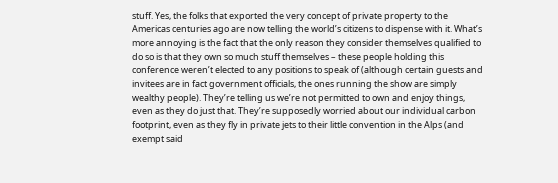stuff. Yes, the folks that exported the very concept of private property to the Americas centuries ago are now telling the world’s citizens to dispense with it. What’s more annoying is the fact that the only reason they consider themselves qualified to do so is that they own so much stuff themselves – these people holding this conference weren’t elected to any positions to speak of (although certain guests and invitees are in fact government officials, the ones running the show are simply wealthy people). They’re telling us we’re not permitted to own and enjoy things, even as they do just that. They’re supposedly worried about our individual carbon footprint, even as they fly in private jets to their little convention in the Alps (and exempt said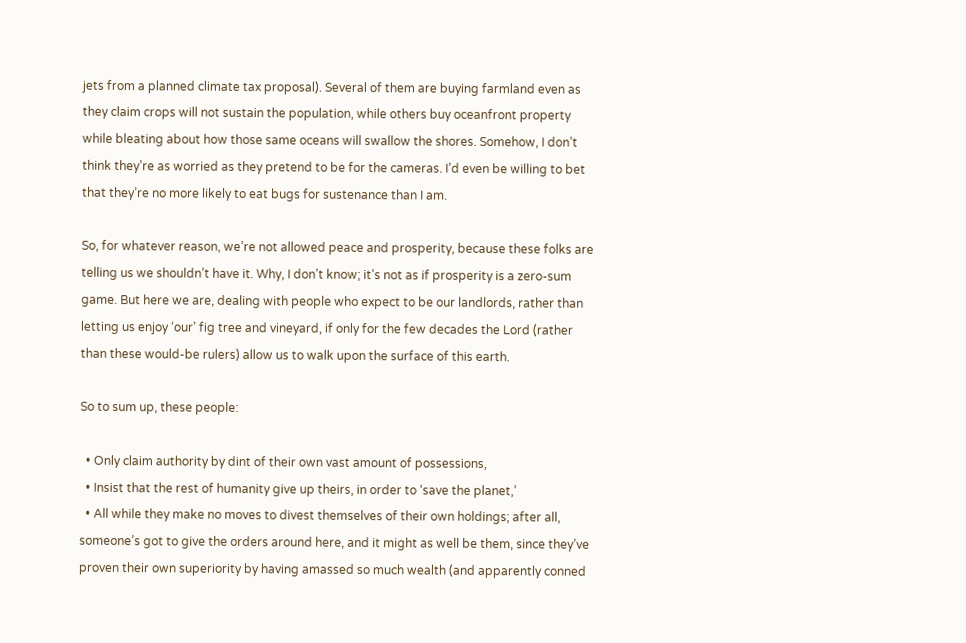jets from a planned climate tax proposal). Several of them are buying farmland even as they claim crops will not sustain the population, while others buy oceanfront property while bleating about how those same oceans will swallow the shores. Somehow, I don’t think they’re as worried as they pretend to be for the cameras. I’d even be willing to bet that they’re no more likely to eat bugs for sustenance than I am.

So, for whatever reason, we’re not allowed peace and prosperity, because these folks are telling us we shouldn’t have it. Why, I don’t know; it’s not as if prosperity is a zero-sum game. But here we are, dealing with people who expect to be our landlords, rather than letting us enjoy ‘our’ fig tree and vineyard, if only for the few decades the Lord (rather than these would-be rulers) allow us to walk upon the surface of this earth.

So to sum up, these people:

  • Only claim authority by dint of their own vast amount of possessions,
  • Insist that the rest of humanity give up theirs, in order to ‘save the planet,’
  • All while they make no moves to divest themselves of their own holdings; after all, someone’s got to give the orders around here, and it might as well be them, since they’ve proven their own superiority by having amassed so much wealth (and apparently conned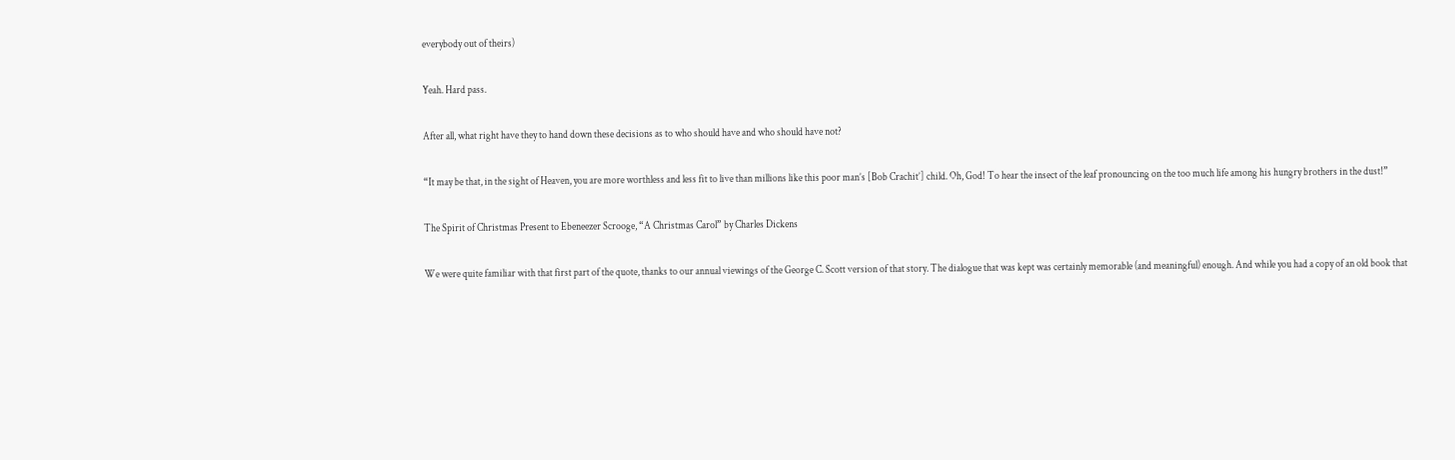everybody out of theirs)

Yeah. Hard pass.

After all, what right have they to hand down these decisions as to who should have and who should have not?

“It may be that, in the sight of Heaven, you are more worthless and less fit to live than millions like this poor man’s [Bob Crachit’] child. Oh, God! To hear the insect of the leaf pronouncing on the too much life among his hungry brothers in the dust!”

The Spirit of Christmas Present to Ebeneezer Scrooge, “A Christmas Carol” by Charles Dickens

We were quite familiar with that first part of the quote, thanks to our annual viewings of the George C. Scott version of that story. The dialogue that was kept was certainly memorable (and meaningful) enough. And while you had a copy of an old book that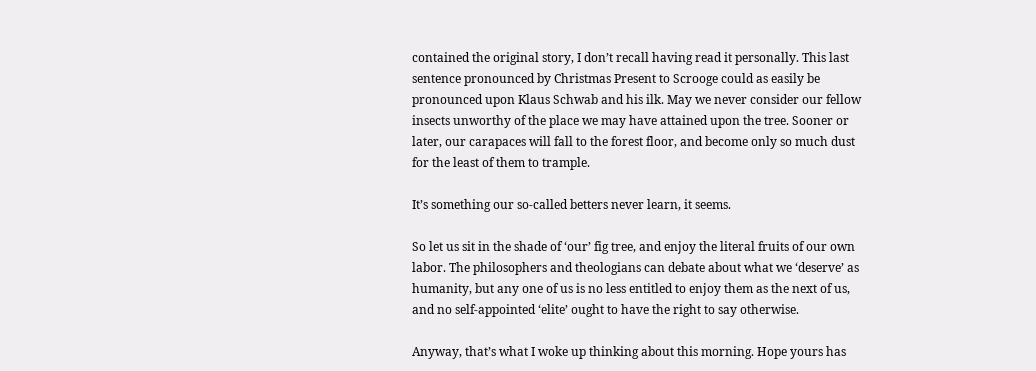contained the original story, I don’t recall having read it personally. This last sentence pronounced by Christmas Present to Scrooge could as easily be pronounced upon Klaus Schwab and his ilk. May we never consider our fellow insects unworthy of the place we may have attained upon the tree. Sooner or later, our carapaces will fall to the forest floor, and become only so much dust for the least of them to trample.

It’s something our so-called betters never learn, it seems.

So let us sit in the shade of ‘our’ fig tree, and enjoy the literal fruits of our own labor. The philosophers and theologians can debate about what we ‘deserve’ as humanity, but any one of us is no less entitled to enjoy them as the next of us, and no self-appointed ‘elite’ ought to have the right to say otherwise.

Anyway, that’s what I woke up thinking about this morning. Hope yours has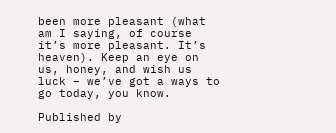been more pleasant (what am I saying, of course it’s more pleasant. It’s heaven). Keep an eye on us, honey, and wish us luck – we’ve got a ways to go today, you know.

Published by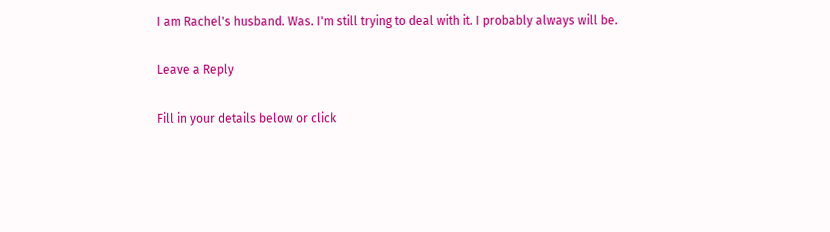I am Rachel's husband. Was. I'm still trying to deal with it. I probably always will be.

Leave a Reply

Fill in your details below or click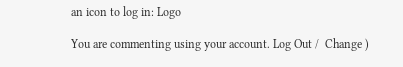an icon to log in: Logo

You are commenting using your account. Log Out /  Change )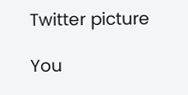Twitter picture

You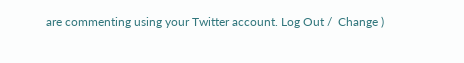are commenting using your Twitter account. Log Out /  Change )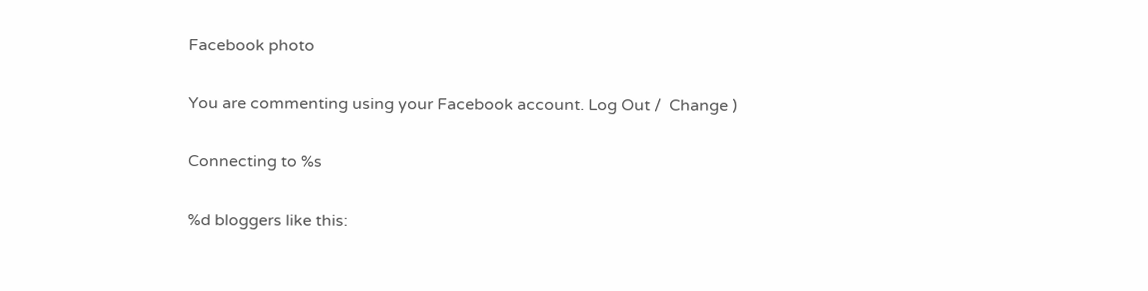Facebook photo

You are commenting using your Facebook account. Log Out /  Change )

Connecting to %s

%d bloggers like this: